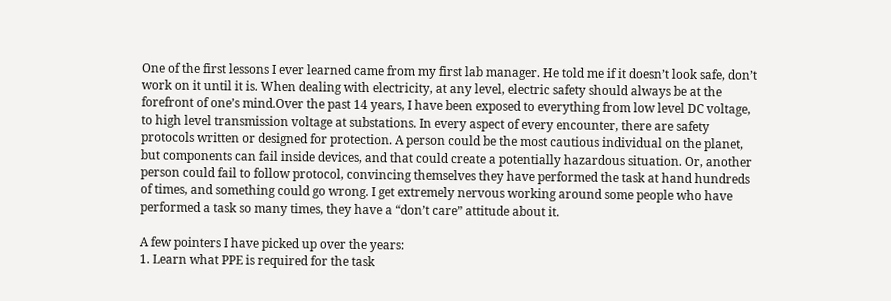One of the first lessons I ever learned came from my first lab manager. He told me if it doesn’t look safe, don’t work on it until it is. When dealing with electricity, at any level, electric safety should always be at the forefront of one’s mind.Over the past 14 years, I have been exposed to everything from low level DC voltage, to high level transmission voltage at substations. In every aspect of every encounter, there are safety protocols written or designed for protection. A person could be the most cautious individual on the planet, but components can fail inside devices, and that could create a potentially hazardous situation. Or, another person could fail to follow protocol, convincing themselves they have performed the task at hand hundreds of times, and something could go wrong. I get extremely nervous working around some people who have performed a task so many times, they have a “don’t care” attitude about it.

A few pointers I have picked up over the years:
1. Learn what PPE is required for the task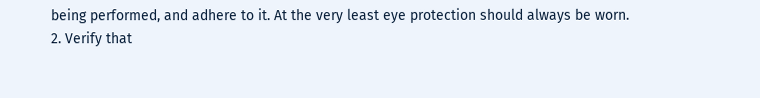being performed, and adhere to it. At the very least eye protection should always be worn.
2. Verify that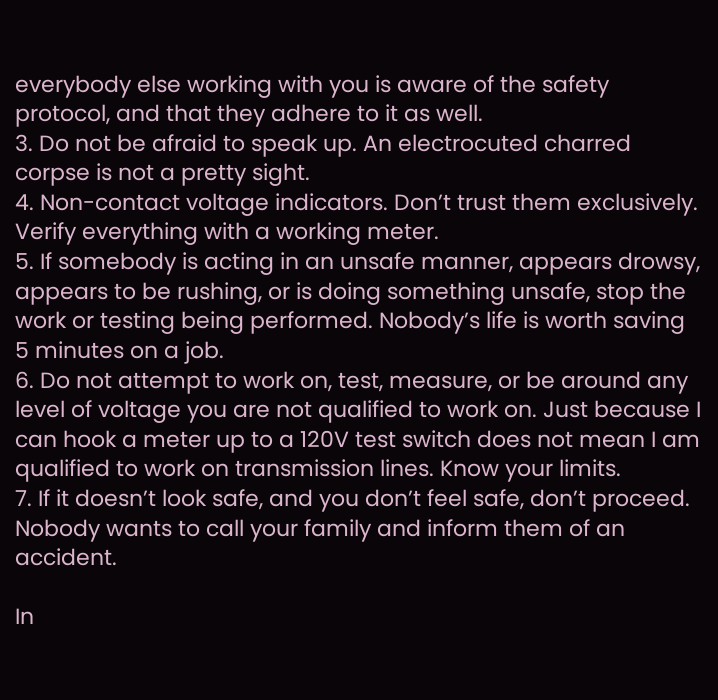everybody else working with you is aware of the safety protocol, and that they adhere to it as well.
3. Do not be afraid to speak up. An electrocuted charred corpse is not a pretty sight.
4. Non-contact voltage indicators. Don’t trust them exclusively. Verify everything with a working meter.
5. If somebody is acting in an unsafe manner, appears drowsy, appears to be rushing, or is doing something unsafe, stop the work or testing being performed. Nobody’s life is worth saving 5 minutes on a job.
6. Do not attempt to work on, test, measure, or be around any level of voltage you are not qualified to work on. Just because I can hook a meter up to a 120V test switch does not mean I am qualified to work on transmission lines. Know your limits.
7. If it doesn’t look safe, and you don’t feel safe, don’t proceed. Nobody wants to call your family and inform them of an accident.

In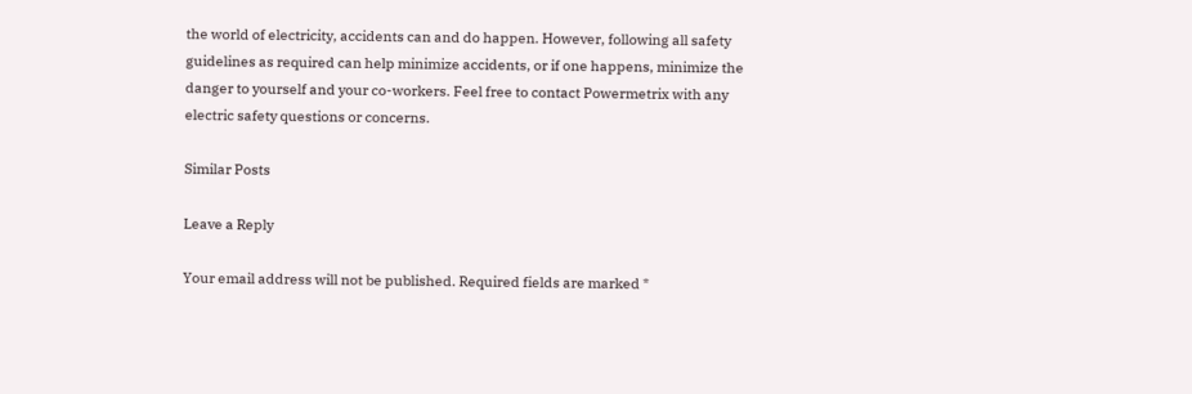the world of electricity, accidents can and do happen. However, following all safety guidelines as required can help minimize accidents, or if one happens, minimize the danger to yourself and your co-workers. Feel free to contact Powermetrix with any electric safety questions or concerns.

Similar Posts

Leave a Reply

Your email address will not be published. Required fields are marked *